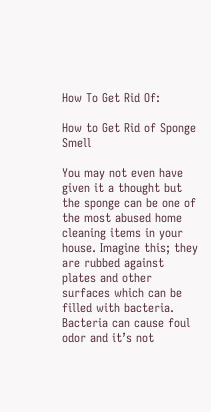How To Get Rid Of:

How to Get Rid of Sponge Smell

You may not even have given it a thought but the sponge can be one of the most abused home cleaning items in your house. Imagine this; they are rubbed against plates and other surfaces which can be filled with bacteria. Bacteria can cause foul odor and it’s not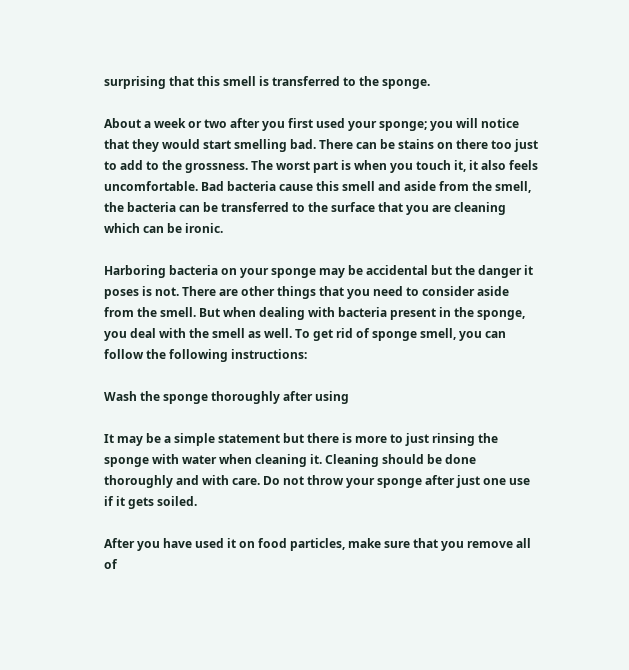surprising that this smell is transferred to the sponge.

About a week or two after you first used your sponge; you will notice that they would start smelling bad. There can be stains on there too just to add to the grossness. The worst part is when you touch it, it also feels uncomfortable. Bad bacteria cause this smell and aside from the smell, the bacteria can be transferred to the surface that you are cleaning which can be ironic.

Harboring bacteria on your sponge may be accidental but the danger it poses is not. There are other things that you need to consider aside from the smell. But when dealing with bacteria present in the sponge, you deal with the smell as well. To get rid of sponge smell, you can follow the following instructions:

Wash the sponge thoroughly after using

It may be a simple statement but there is more to just rinsing the sponge with water when cleaning it. Cleaning should be done thoroughly and with care. Do not throw your sponge after just one use if it gets soiled.

After you have used it on food particles, make sure that you remove all of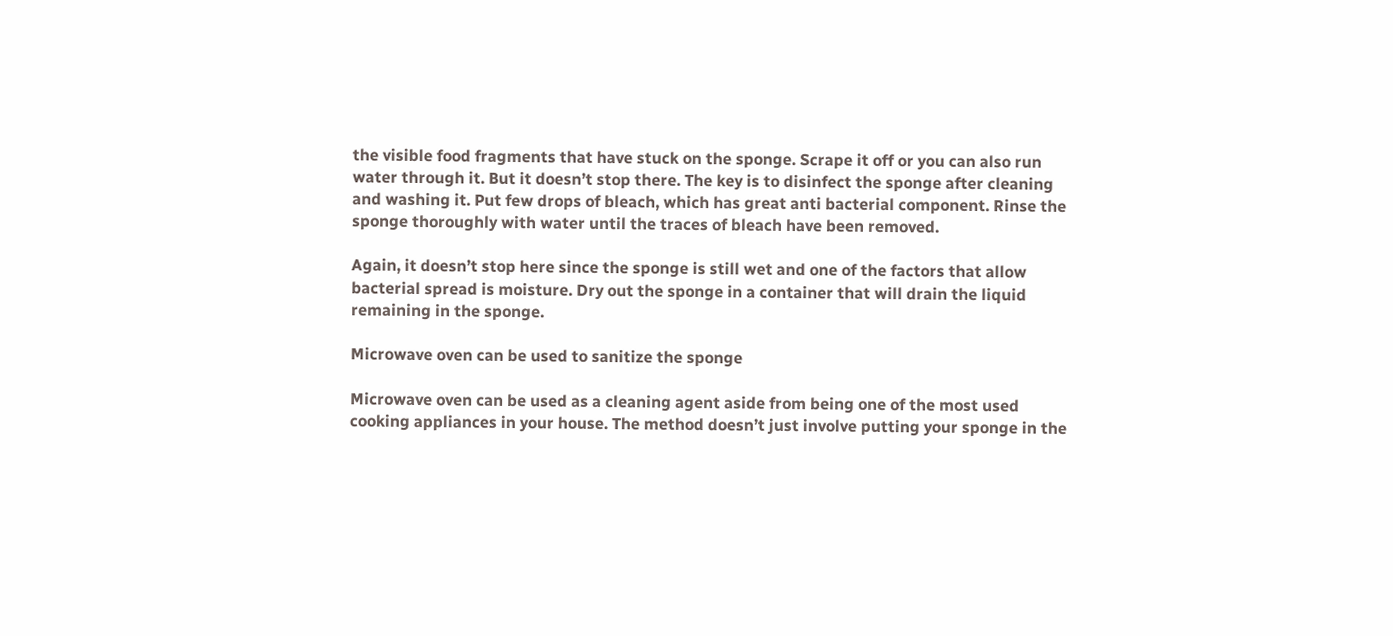the visible food fragments that have stuck on the sponge. Scrape it off or you can also run water through it. But it doesn’t stop there. The key is to disinfect the sponge after cleaning and washing it. Put few drops of bleach, which has great anti bacterial component. Rinse the sponge thoroughly with water until the traces of bleach have been removed.

Again, it doesn’t stop here since the sponge is still wet and one of the factors that allow bacterial spread is moisture. Dry out the sponge in a container that will drain the liquid remaining in the sponge.

Microwave oven can be used to sanitize the sponge

Microwave oven can be used as a cleaning agent aside from being one of the most used cooking appliances in your house. The method doesn’t just involve putting your sponge in the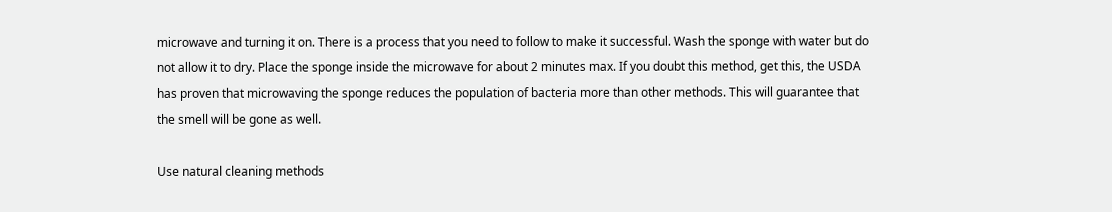microwave and turning it on. There is a process that you need to follow to make it successful. Wash the sponge with water but do not allow it to dry. Place the sponge inside the microwave for about 2 minutes max. If you doubt this method, get this, the USDA has proven that microwaving the sponge reduces the population of bacteria more than other methods. This will guarantee that the smell will be gone as well.

Use natural cleaning methods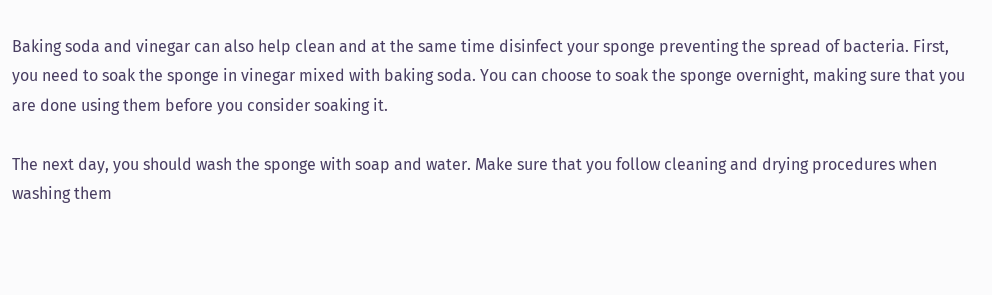Baking soda and vinegar can also help clean and at the same time disinfect your sponge preventing the spread of bacteria. First, you need to soak the sponge in vinegar mixed with baking soda. You can choose to soak the sponge overnight, making sure that you are done using them before you consider soaking it.

The next day, you should wash the sponge with soap and water. Make sure that you follow cleaning and drying procedures when washing them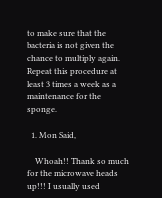to make sure that the bacteria is not given the chance to multiply again. Repeat this procedure at least 3 times a week as a maintenance for the sponge.

  1. Mon Said,

    Whoah!! Thank so much for the microwave heads up!!! I usually used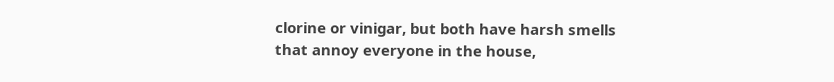clorine or vinigar, but both have harsh smells that annoy everyone in the house,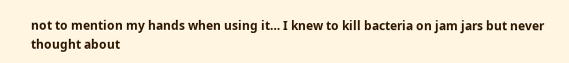not to mention my hands when using it… I knew to kill bacteria on jam jars but never thought about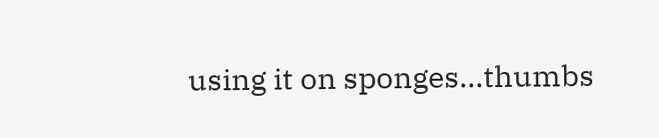using it on sponges…thumbs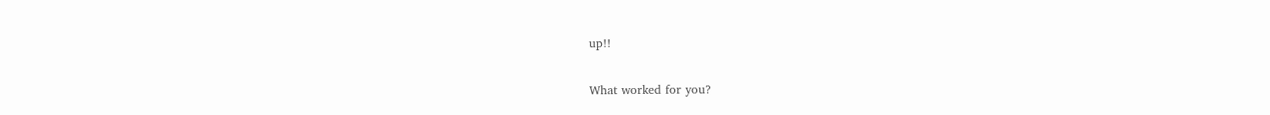up!!

What worked for you?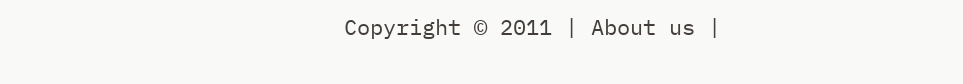Copyright © 2011 | About us |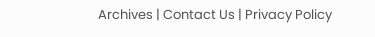Archives | Contact Us | Privacy Policy